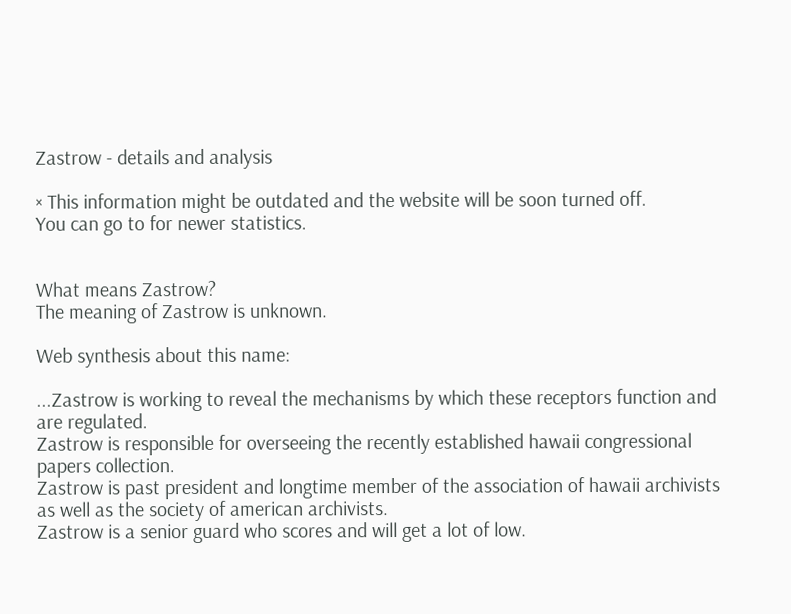Zastrow - details and analysis

× This information might be outdated and the website will be soon turned off.
You can go to for newer statistics.


What means Zastrow?
The meaning of Zastrow is unknown.

Web synthesis about this name:

...Zastrow is working to reveal the mechanisms by which these receptors function and are regulated.
Zastrow is responsible for overseeing the recently established hawaii congressional papers collection.
Zastrow is past president and longtime member of the association of hawaii archivists as well as the society of american archivists.
Zastrow is a senior guard who scores and will get a lot of low.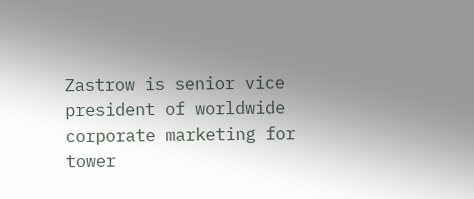Zastrow is senior vice president of worldwide corporate marketing for tower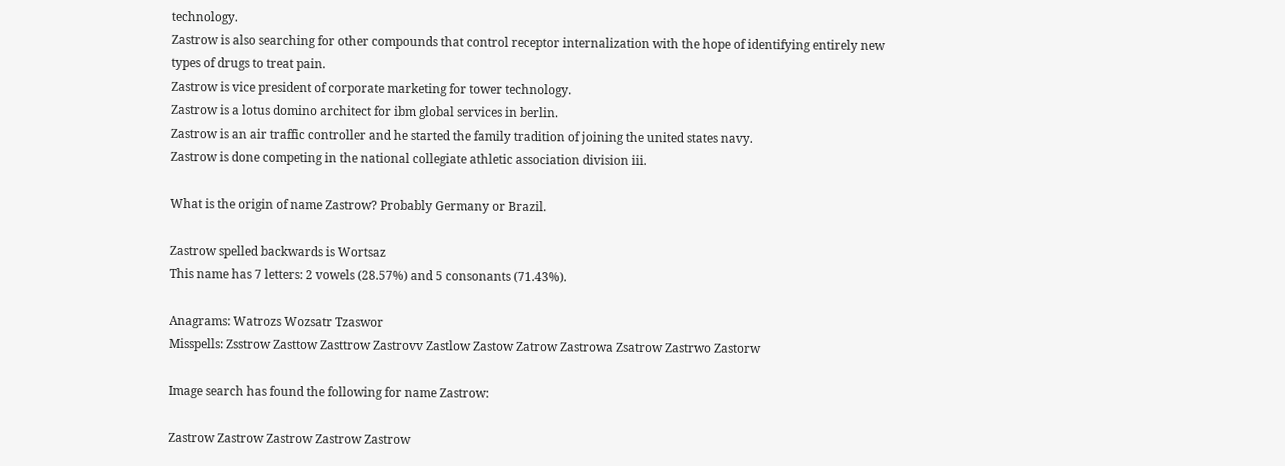technology.
Zastrow is also searching for other compounds that control receptor internalization with the hope of identifying entirely new types of drugs to treat pain.
Zastrow is vice president of corporate marketing for tower technology.
Zastrow is a lotus domino architect for ibm global services in berlin.
Zastrow is an air traffic controller and he started the family tradition of joining the united states navy.
Zastrow is done competing in the national collegiate athletic association division iii.

What is the origin of name Zastrow? Probably Germany or Brazil.

Zastrow spelled backwards is Wortsaz
This name has 7 letters: 2 vowels (28.57%) and 5 consonants (71.43%).

Anagrams: Watrozs Wozsatr Tzaswor
Misspells: Zsstrow Zasttow Zasttrow Zastrovv Zastlow Zastow Zatrow Zastrowa Zsatrow Zastrwo Zastorw

Image search has found the following for name Zastrow:

Zastrow Zastrow Zastrow Zastrow Zastrow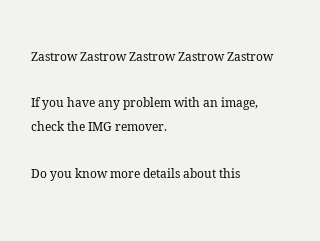Zastrow Zastrow Zastrow Zastrow Zastrow

If you have any problem with an image, check the IMG remover.

Do you know more details about this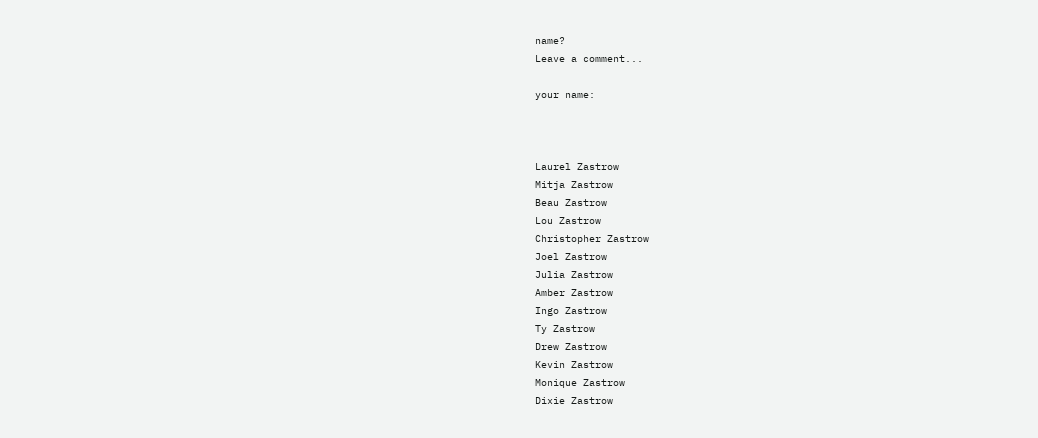name?
Leave a comment...

your name:



Laurel Zastrow
Mitja Zastrow
Beau Zastrow
Lou Zastrow
Christopher Zastrow
Joel Zastrow
Julia Zastrow
Amber Zastrow
Ingo Zastrow
Ty Zastrow
Drew Zastrow
Kevin Zastrow
Monique Zastrow
Dixie Zastrow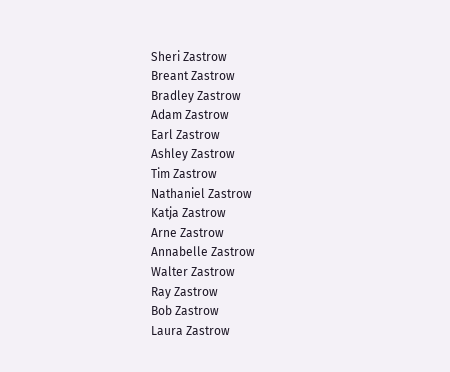Sheri Zastrow
Breant Zastrow
Bradley Zastrow
Adam Zastrow
Earl Zastrow
Ashley Zastrow
Tim Zastrow
Nathaniel Zastrow
Katja Zastrow
Arne Zastrow
Annabelle Zastrow
Walter Zastrow
Ray Zastrow
Bob Zastrow
Laura Zastrow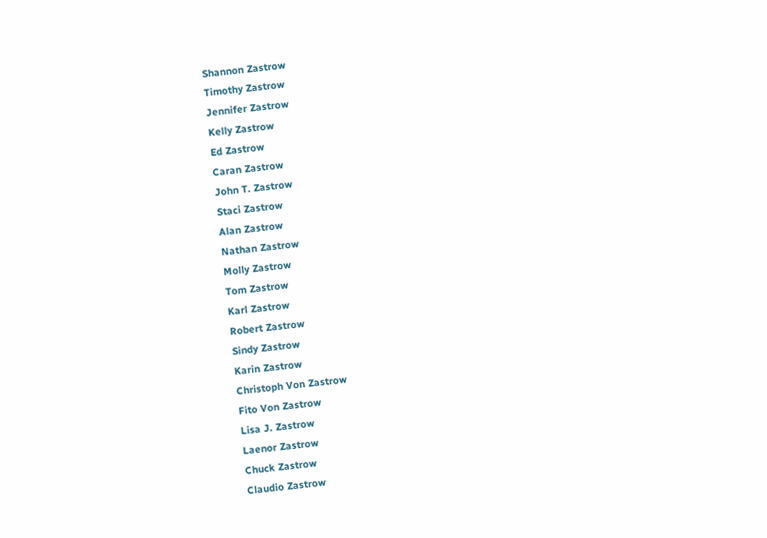Shannon Zastrow
Timothy Zastrow
Jennifer Zastrow
Kelly Zastrow
Ed Zastrow
Caran Zastrow
John T. Zastrow
Staci Zastrow
Alan Zastrow
Nathan Zastrow
Molly Zastrow
Tom Zastrow
Karl Zastrow
Robert Zastrow
Sindy Zastrow
Karin Zastrow
Christoph Von Zastrow
Fito Von Zastrow
Lisa J. Zastrow
Laenor Zastrow
Chuck Zastrow
Claudio Zastrow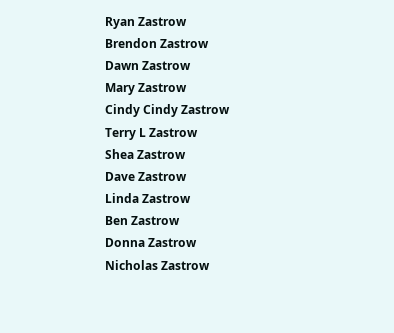Ryan Zastrow
Brendon Zastrow
Dawn Zastrow
Mary Zastrow
Cindy Cindy Zastrow
Terry L Zastrow
Shea Zastrow
Dave Zastrow
Linda Zastrow
Ben Zastrow
Donna Zastrow
Nicholas Zastrow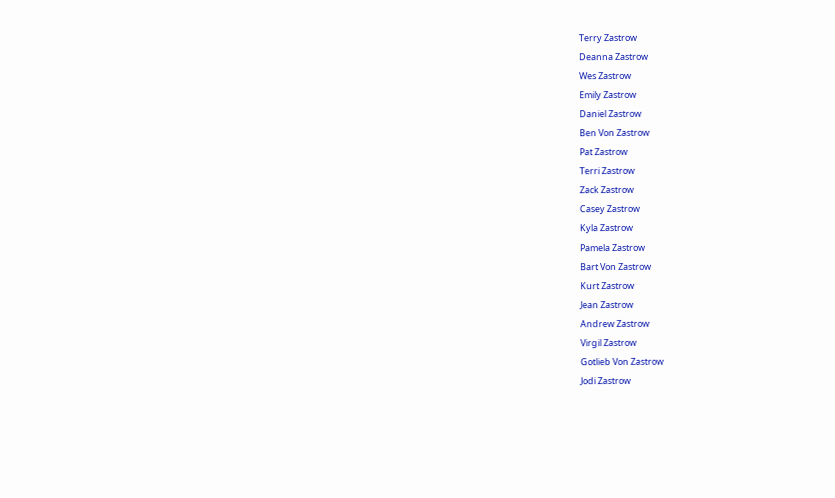Terry Zastrow
Deanna Zastrow
Wes Zastrow
Emily Zastrow
Daniel Zastrow
Ben Von Zastrow
Pat Zastrow
Terri Zastrow
Zack Zastrow
Casey Zastrow
Kyla Zastrow
Pamela Zastrow
Bart Von Zastrow
Kurt Zastrow
Jean Zastrow
Andrew Zastrow
Virgil Zastrow
Gotlieb Von Zastrow
Jodi Zastrow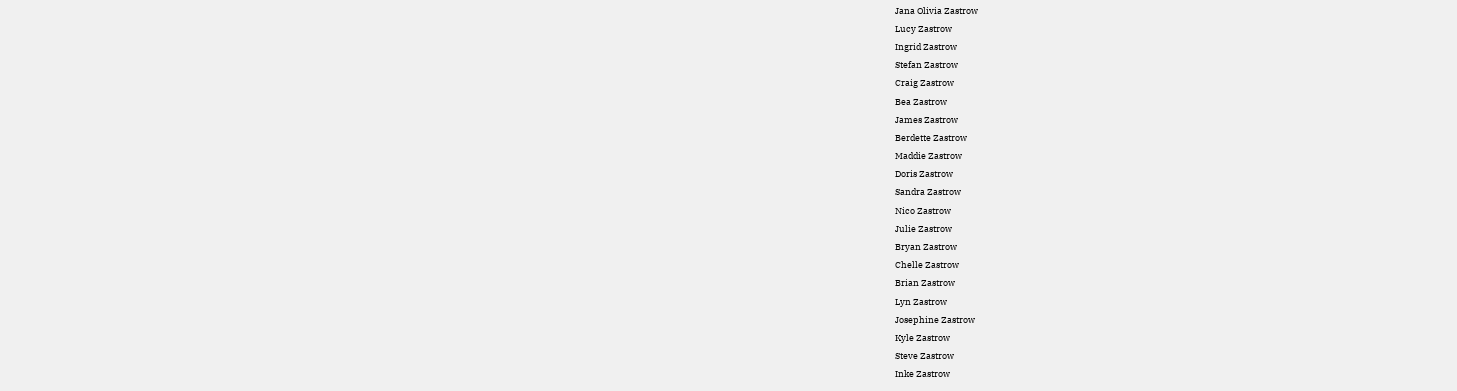Jana Olivia Zastrow
Lucy Zastrow
Ingrid Zastrow
Stefan Zastrow
Craig Zastrow
Bea Zastrow
James Zastrow
Berdette Zastrow
Maddie Zastrow
Doris Zastrow
Sandra Zastrow
Nico Zastrow
Julie Zastrow
Bryan Zastrow
Chelle Zastrow
Brian Zastrow
Lyn Zastrow
Josephine Zastrow
Kyle Zastrow
Steve Zastrow
Inke Zastrow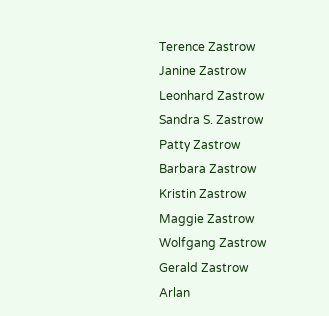Terence Zastrow
Janine Zastrow
Leonhard Zastrow
Sandra S. Zastrow
Patty Zastrow
Barbara Zastrow
Kristin Zastrow
Maggie Zastrow
Wolfgang Zastrow
Gerald Zastrow
Arlan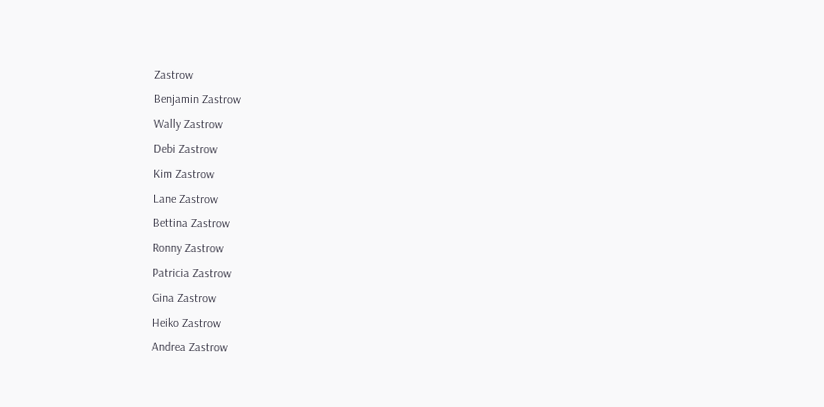Zastrow
Benjamin Zastrow
Wally Zastrow
Debi Zastrow
Kim Zastrow
Lane Zastrow
Bettina Zastrow
Ronny Zastrow
Patricia Zastrow
Gina Zastrow
Heiko Zastrow
Andrea Zastrow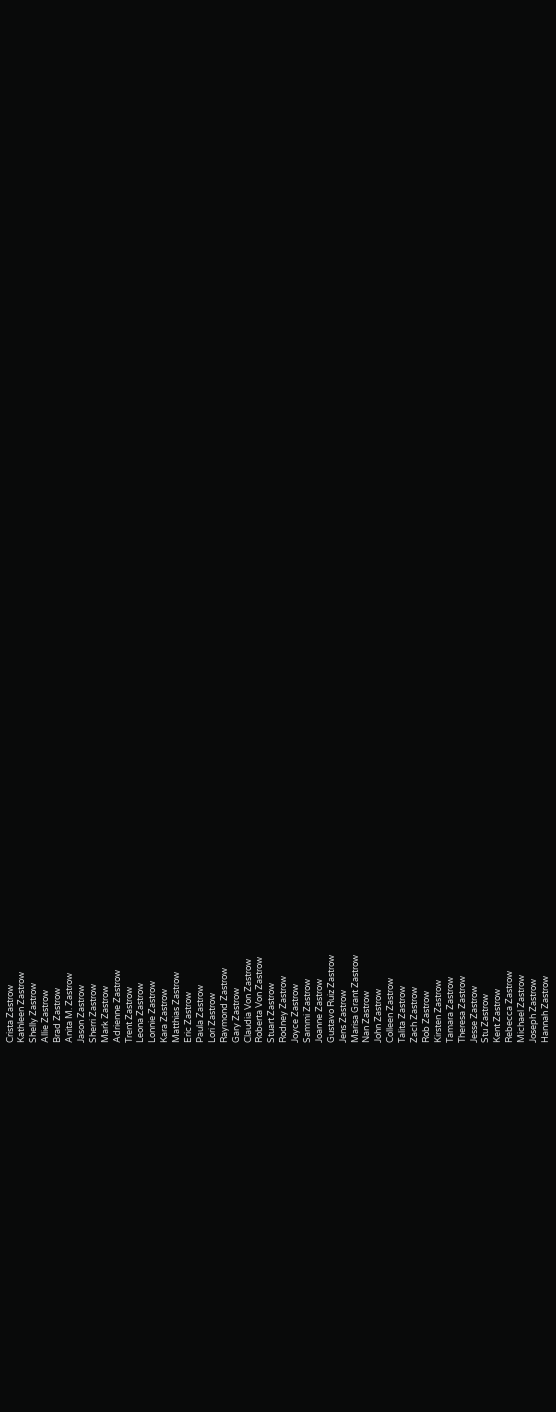Crista Zastrow
Kathleen Zastrow
Shelly Zastrow
Allie Zastrow
Brad Zastrow
Anita M. Zastrow
Jason Zastrow
Sherri Zastrow
Mark Zastrow
Adrienne Zastrow
Trent Zastrow
Leona Zastrow
Lonnie Zastrow
Kara Zastrow
Matthias Zastrow
Eric Zastrow
Paula Zastrow
Lori Zastrow
Raymond Zastrow
Gary Zastrow
Claudia Von Zastrow
Roberta Von Zastrow
Stuart Zastrow
Rodney Zastrow
Joyce Zastrow
Sammi Zastrow
Joanne Zastrow
Gustavo Ruiz Zastrow
Jens Zastrow
Marisa Grant Zastrow
Nan Zastrow
John Zastrow
Colleen Zastrow
Talita Zastrow
Zach Zastrow
Rob Zastrow
Kirsten Zastrow
Tamara Zastrow
Theresa Zastrow
Jesse Zastrow
Stu Zastrow
Kent Zastrow
Rebecca Zastrow
Michael Zastrow
Joseph Zastrow
Hannah Zastrow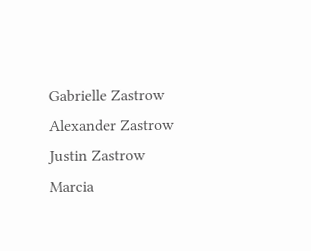Gabrielle Zastrow
Alexander Zastrow
Justin Zastrow
Marcia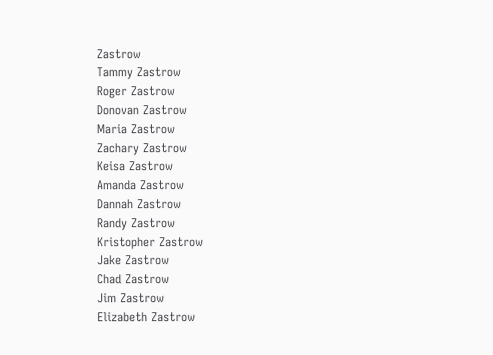Zastrow
Tammy Zastrow
Roger Zastrow
Donovan Zastrow
Maria Zastrow
Zachary Zastrow
Keisa Zastrow
Amanda Zastrow
Dannah Zastrow
Randy Zastrow
Kristopher Zastrow
Jake Zastrow
Chad Zastrow
Jim Zastrow
Elizabeth Zastrow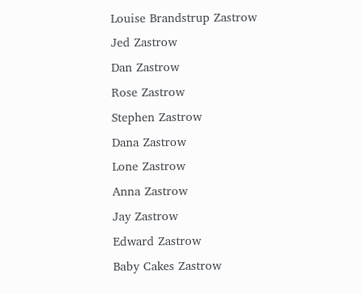Louise Brandstrup Zastrow
Jed Zastrow
Dan Zastrow
Rose Zastrow
Stephen Zastrow
Dana Zastrow
Lone Zastrow
Anna Zastrow
Jay Zastrow
Edward Zastrow
Baby Cakes Zastrow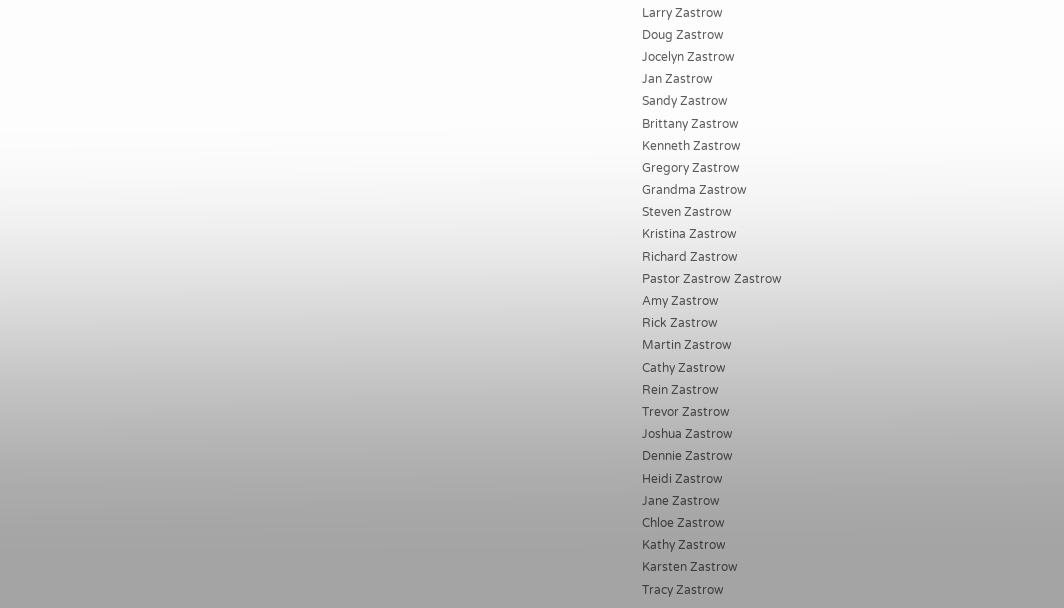Larry Zastrow
Doug Zastrow
Jocelyn Zastrow
Jan Zastrow
Sandy Zastrow
Brittany Zastrow
Kenneth Zastrow
Gregory Zastrow
Grandma Zastrow
Steven Zastrow
Kristina Zastrow
Richard Zastrow
Pastor Zastrow Zastrow
Amy Zastrow
Rick Zastrow
Martin Zastrow
Cathy Zastrow
Rein Zastrow
Trevor Zastrow
Joshua Zastrow
Dennie Zastrow
Heidi Zastrow
Jane Zastrow
Chloe Zastrow
Kathy Zastrow
Karsten Zastrow
Tracy Zastrow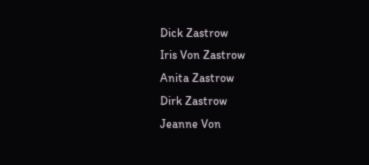Dick Zastrow
Iris Von Zastrow
Anita Zastrow
Dirk Zastrow
Jeanne Von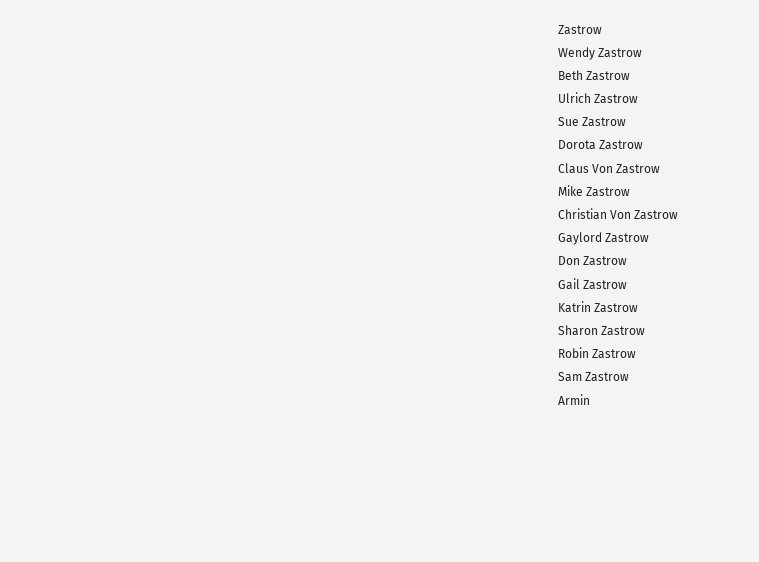Zastrow
Wendy Zastrow
Beth Zastrow
Ulrich Zastrow
Sue Zastrow
Dorota Zastrow
Claus Von Zastrow
Mike Zastrow
Christian Von Zastrow
Gaylord Zastrow
Don Zastrow
Gail Zastrow
Katrin Zastrow
Sharon Zastrow
Robin Zastrow
Sam Zastrow
Armin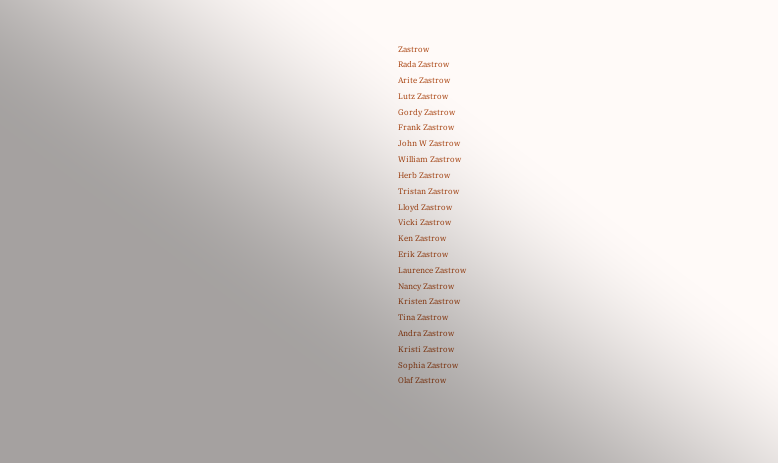Zastrow
Rada Zastrow
Arite Zastrow
Lutz Zastrow
Gordy Zastrow
Frank Zastrow
John W Zastrow
William Zastrow
Herb Zastrow
Tristan Zastrow
Lloyd Zastrow
Vicki Zastrow
Ken Zastrow
Erik Zastrow
Laurence Zastrow
Nancy Zastrow
Kristen Zastrow
Tina Zastrow
Andra Zastrow
Kristi Zastrow
Sophia Zastrow
Olaf Zastrow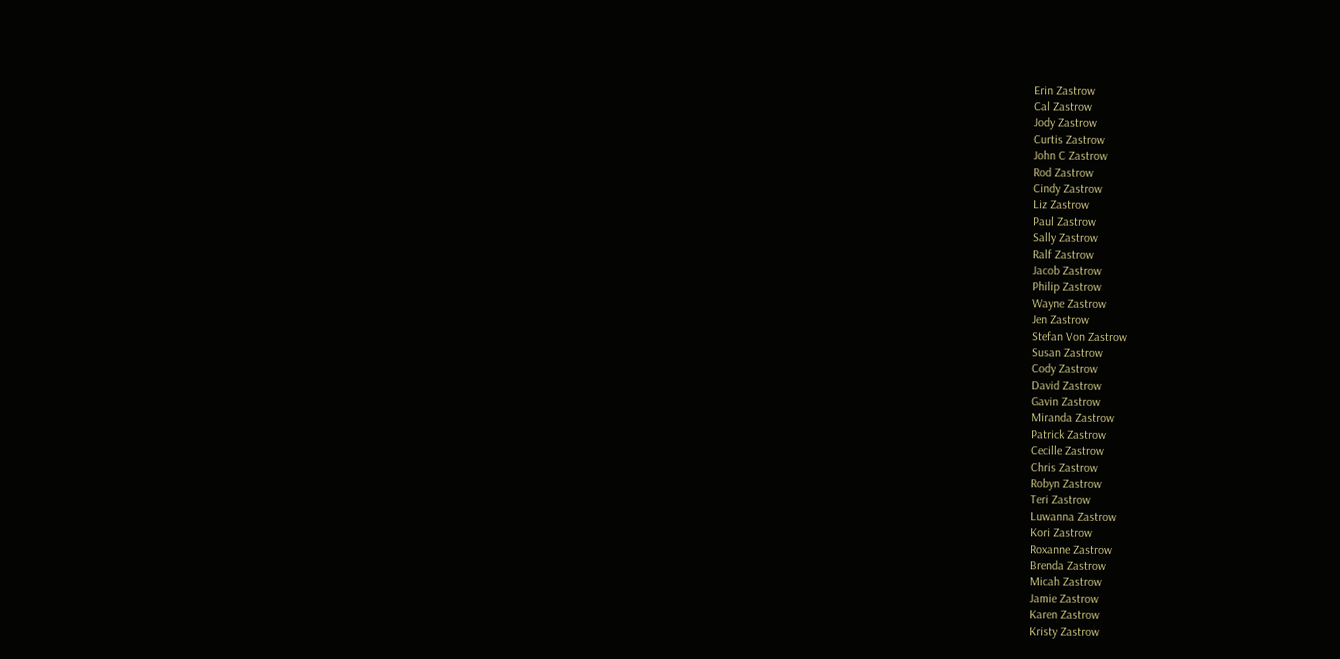Erin Zastrow
Cal Zastrow
Jody Zastrow
Curtis Zastrow
John C Zastrow
Rod Zastrow
Cindy Zastrow
Liz Zastrow
Paul Zastrow
Sally Zastrow
Ralf Zastrow
Jacob Zastrow
Philip Zastrow
Wayne Zastrow
Jen Zastrow
Stefan Von Zastrow
Susan Zastrow
Cody Zastrow
David Zastrow
Gavin Zastrow
Miranda Zastrow
Patrick Zastrow
Cecille Zastrow
Chris Zastrow
Robyn Zastrow
Teri Zastrow
Luwanna Zastrow
Kori Zastrow
Roxanne Zastrow
Brenda Zastrow
Micah Zastrow
Jamie Zastrow
Karen Zastrow
Kristy Zastrow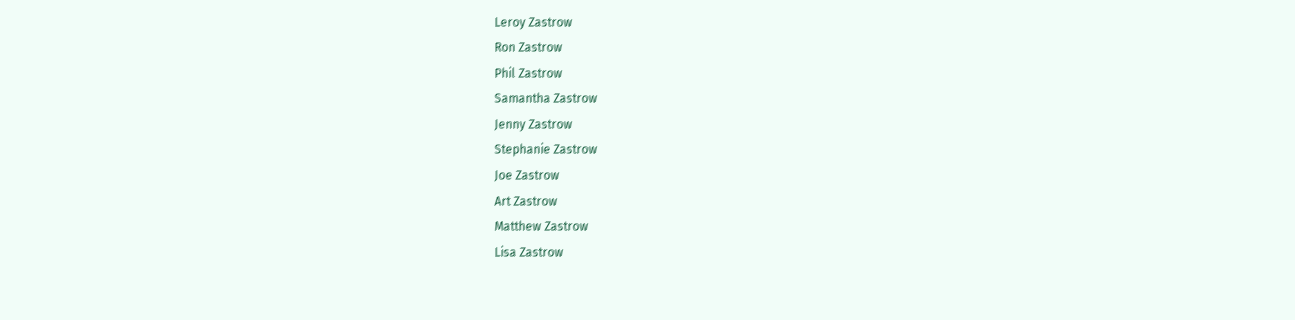Leroy Zastrow
Ron Zastrow
Phil Zastrow
Samantha Zastrow
Jenny Zastrow
Stephanie Zastrow
Joe Zastrow
Art Zastrow
Matthew Zastrow
Lisa Zastrow